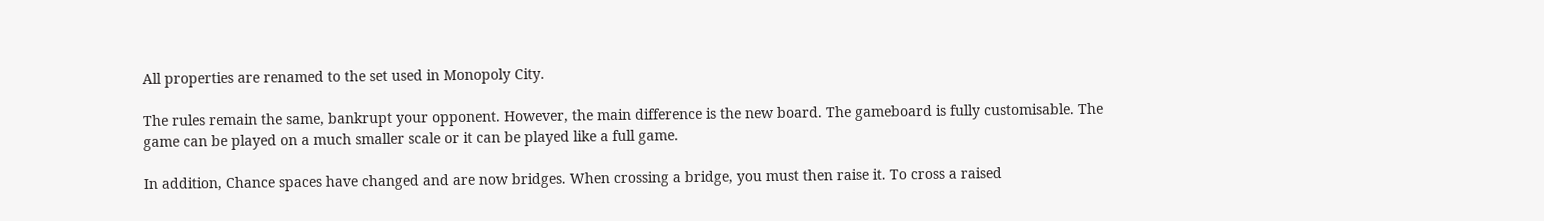All properties are renamed to the set used in Monopoly City.

The rules remain the same, bankrupt your opponent. However, the main difference is the new board. The gameboard is fully customisable. The game can be played on a much smaller scale or it can be played like a full game.

In addition, Chance spaces have changed and are now bridges. When crossing a bridge, you must then raise it. To cross a raised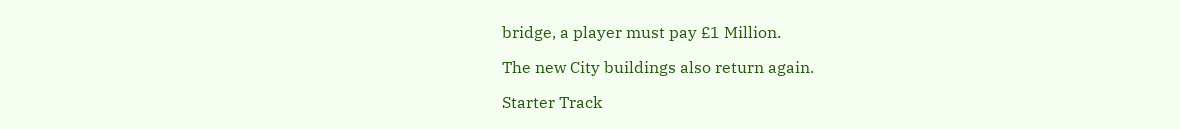bridge, a player must pay £1 Million.

The new City buildings also return again.

Starter Track